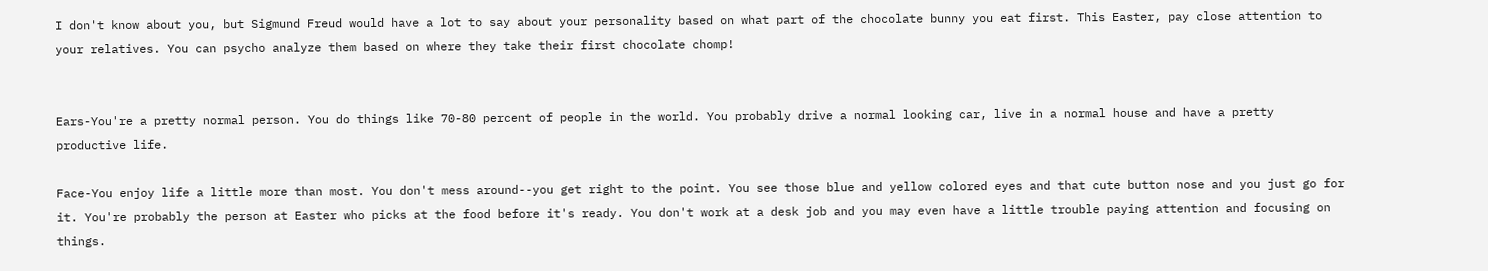I don't know about you, but Sigmund Freud would have a lot to say about your personality based on what part of the chocolate bunny you eat first. This Easter, pay close attention to your relatives. You can psycho analyze them based on where they take their first chocolate chomp!


Ears-You're a pretty normal person. You do things like 70-80 percent of people in the world. You probably drive a normal looking car, live in a normal house and have a pretty productive life.

Face-You enjoy life a little more than most. You don't mess around--you get right to the point. You see those blue and yellow colored eyes and that cute button nose and you just go for it. You're probably the person at Easter who picks at the food before it's ready. You don't work at a desk job and you may even have a little trouble paying attention and focusing on things.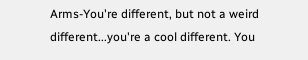Arms-You're different, but not a weird different...you're a cool different. You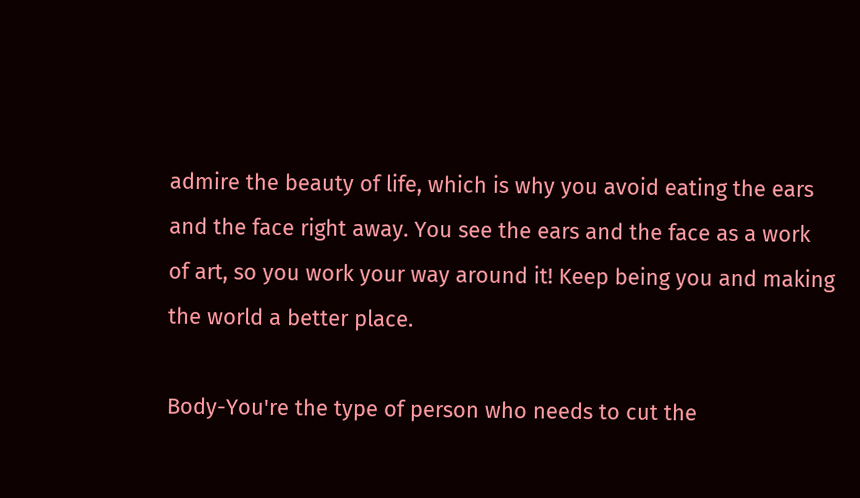admire the beauty of life, which is why you avoid eating the ears and the face right away. You see the ears and the face as a work of art, so you work your way around it! Keep being you and making the world a better place.

Body-You're the type of person who needs to cut the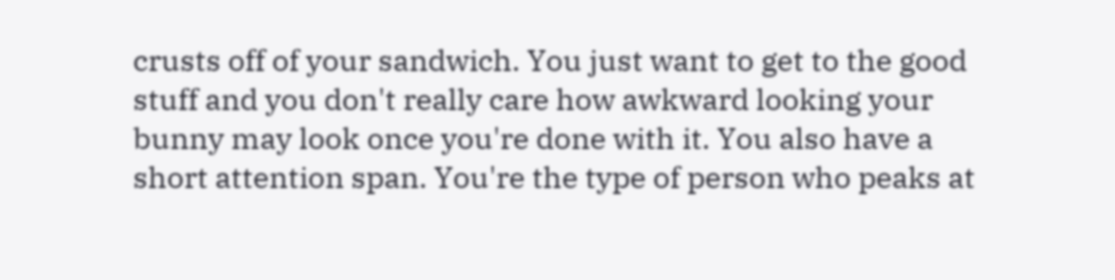crusts off of your sandwich. You just want to get to the good stuff and you don't really care how awkward looking your bunny may look once you're done with it. You also have a short attention span. You're the type of person who peaks at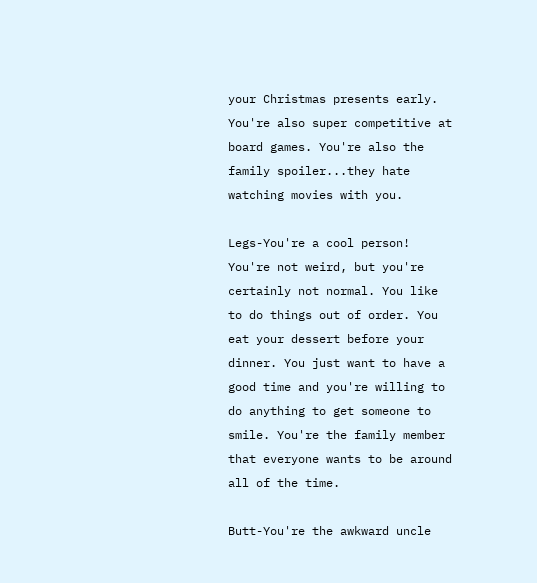your Christmas presents early. You're also super competitive at board games. You're also the family spoiler...they hate watching movies with you.

Legs-You're a cool person! You're not weird, but you're certainly not normal. You like to do things out of order. You eat your dessert before your dinner. You just want to have a good time and you're willing to do anything to get someone to smile. You're the family member that everyone wants to be around all of the time.

Butt-You're the awkward uncle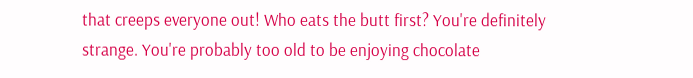that creeps everyone out! Who eats the butt first? You're definitely strange. You're probably too old to be enjoying chocolate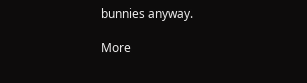bunnies anyway.

More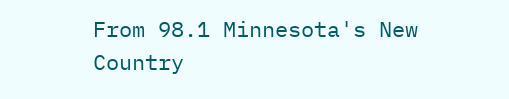From 98.1 Minnesota's New Country